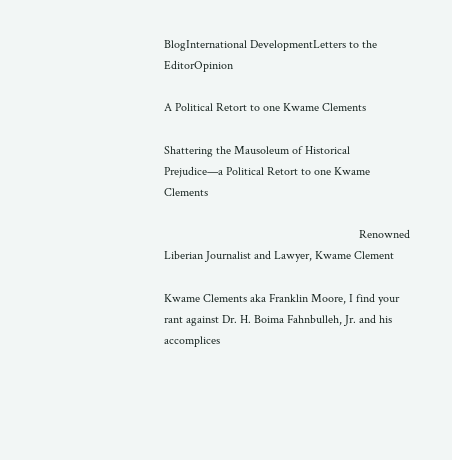BlogInternational DevelopmentLetters to the EditorOpinion

A Political Retort to one Kwame Clements

Shattering the Mausoleum of Historical Prejudice—a Political Retort to one Kwame Clements

                                                                 Renowned Liberian Journalist and Lawyer, Kwame Clement

Kwame Clements aka Franklin Moore, I find your rant against Dr. H. Boima Fahnbulleh, Jr. and his accomplices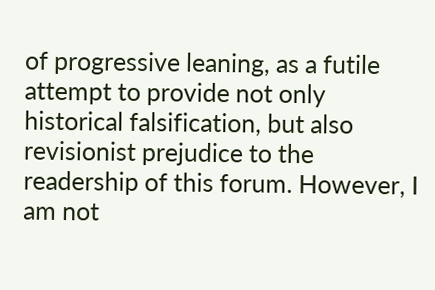of progressive leaning, as a futile attempt to provide not only historical falsification, but also revisionist prejudice to the readership of this forum. However, I am not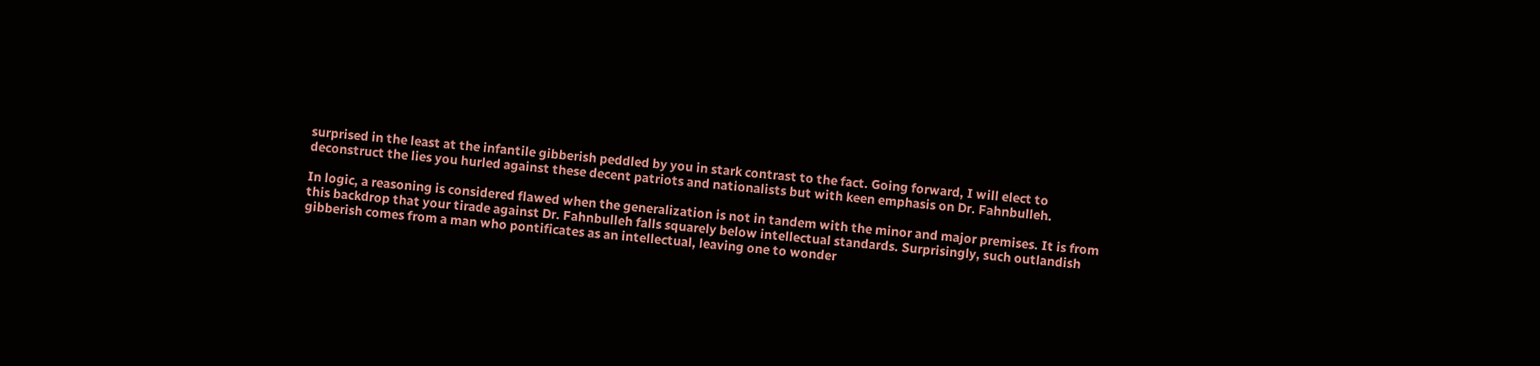surprised in the least at the infantile gibberish peddled by you in stark contrast to the fact. Going forward, I will elect to deconstruct the lies you hurled against these decent patriots and nationalists but with keen emphasis on Dr. Fahnbulleh.

In logic, a reasoning is considered flawed when the generalization is not in tandem with the minor and major premises. It is from this backdrop that your tirade against Dr. Fahnbulleh falls squarely below intellectual standards. Surprisingly, such outlandish gibberish comes from a man who pontificates as an intellectual, leaving one to wonder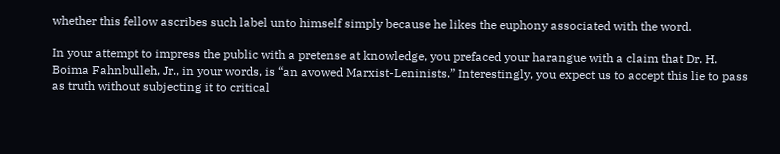whether this fellow ascribes such label unto himself simply because he likes the euphony associated with the word.

In your attempt to impress the public with a pretense at knowledge, you prefaced your harangue with a claim that Dr. H. Boima Fahnbulleh, Jr., in your words, is “an avowed Marxist-Leninists.” Interestingly, you expect us to accept this lie to pass as truth without subjecting it to critical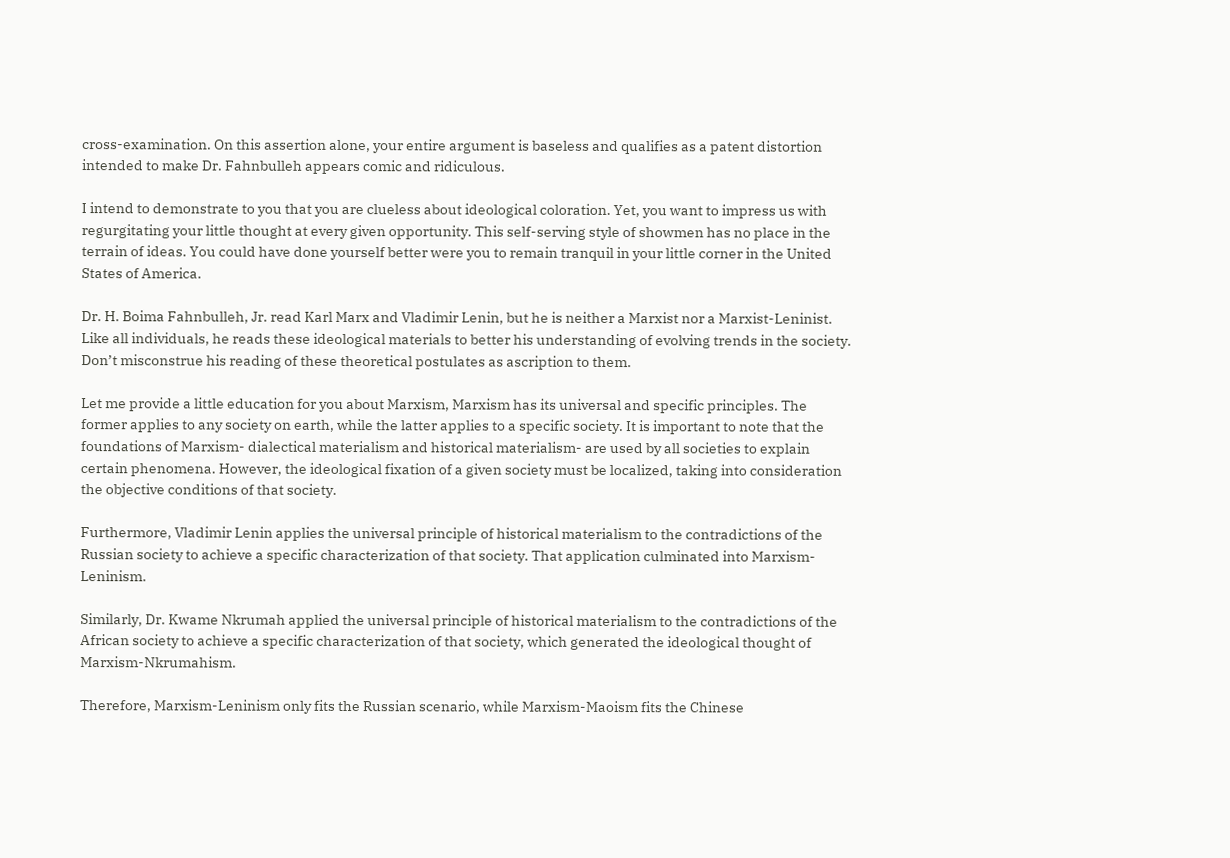cross-examination. On this assertion alone, your entire argument is baseless and qualifies as a patent distortion intended to make Dr. Fahnbulleh appears comic and ridiculous.

I intend to demonstrate to you that you are clueless about ideological coloration. Yet, you want to impress us with regurgitating your little thought at every given opportunity. This self-serving style of showmen has no place in the terrain of ideas. You could have done yourself better were you to remain tranquil in your little corner in the United States of America.

Dr. H. Boima Fahnbulleh, Jr. read Karl Marx and Vladimir Lenin, but he is neither a Marxist nor a Marxist-Leninist. Like all individuals, he reads these ideological materials to better his understanding of evolving trends in the society. Don’t misconstrue his reading of these theoretical postulates as ascription to them.

Let me provide a little education for you about Marxism, Marxism has its universal and specific principles. The former applies to any society on earth, while the latter applies to a specific society. It is important to note that the foundations of Marxism- dialectical materialism and historical materialism- are used by all societies to explain certain phenomena. However, the ideological fixation of a given society must be localized, taking into consideration the objective conditions of that society.

Furthermore, Vladimir Lenin applies the universal principle of historical materialism to the contradictions of the Russian society to achieve a specific characterization of that society. That application culminated into Marxism-Leninism.

Similarly, Dr. Kwame Nkrumah applied the universal principle of historical materialism to the contradictions of the African society to achieve a specific characterization of that society, which generated the ideological thought of Marxism-Nkrumahism.

Therefore, Marxism-Leninism only fits the Russian scenario, while Marxism-Maoism fits the Chinese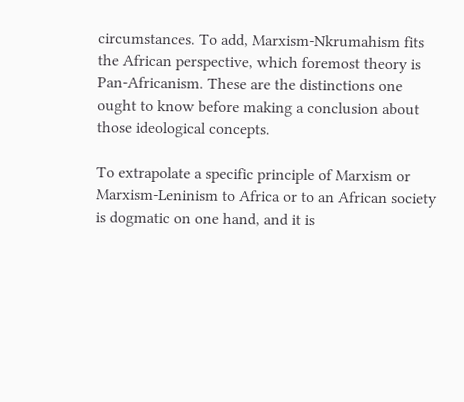circumstances. To add, Marxism-Nkrumahism fits the African perspective, which foremost theory is Pan-Africanism. These are the distinctions one ought to know before making a conclusion about those ideological concepts.

To extrapolate a specific principle of Marxism or Marxism-Leninism to Africa or to an African society is dogmatic on one hand, and it is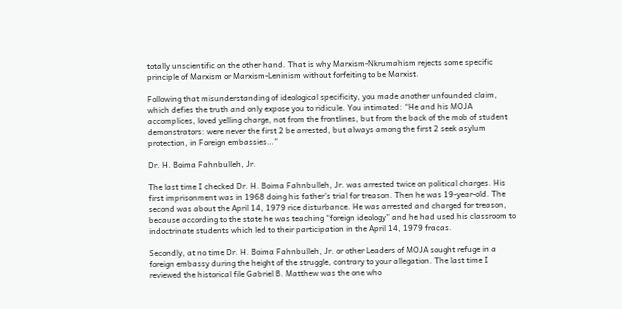totally unscientific on the other hand. That is why Marxism-Nkrumahism rejects some specific principle of Marxism or Marxism-Leninism without forfeiting to be Marxist.

Following that misunderstanding of ideological specificity, you made another unfounded claim, which defies the truth and only expose you to ridicule. You intimated: “He and his MOJA accomplices, loved yelling charge, not from the frontlines, but from the back of the mob of student demonstrators: were never the first 2 be arrested, but always among the first 2 seek asylum protection, in Foreign embassies…”

Dr. H. Boima Fahnbulleh, Jr.

The last time I checked Dr. H. Boima Fahnbulleh, Jr. was arrested twice on political charges. His first imprisonment was in 1968 doing his father’s trial for treason. Then he was 19-year-old. The second was about the April 14, 1979 rice disturbance. He was arrested and charged for treason, because according to the state he was teaching “foreign ideology” and he had used his classroom to indoctrinate students which led to their participation in the April 14, 1979 fracas.

Secondly, at no time Dr. H. Boima Fahnbulleh, Jr. or other Leaders of MOJA sought refuge in a foreign embassy during the height of the struggle, contrary to your allegation. The last time I reviewed the historical file Gabriel B. Matthew was the one who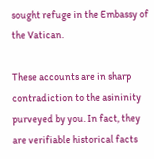sought refuge in the Embassy of the Vatican.

These accounts are in sharp contradiction to the asininity purveyed by you. In fact, they are verifiable historical facts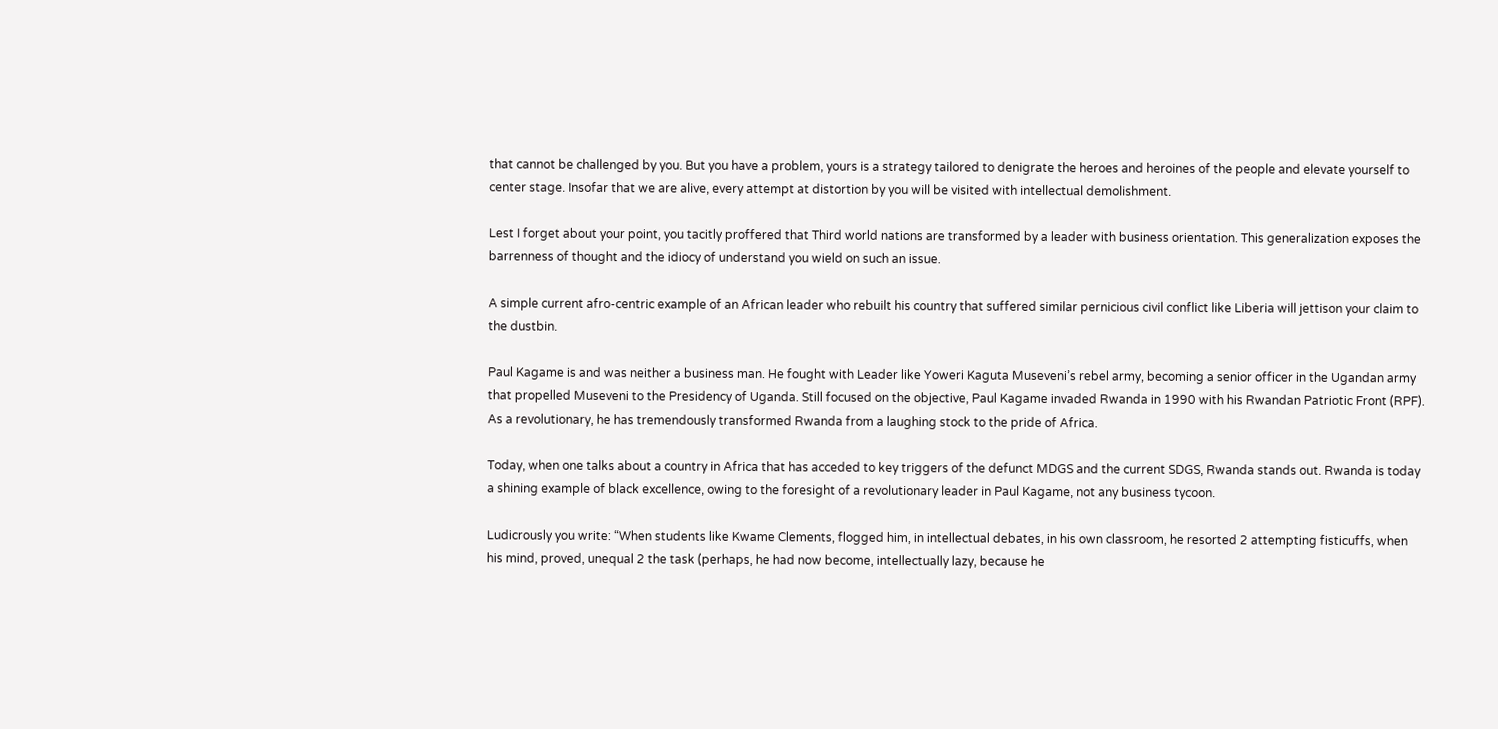that cannot be challenged by you. But you have a problem, yours is a strategy tailored to denigrate the heroes and heroines of the people and elevate yourself to center stage. Insofar that we are alive, every attempt at distortion by you will be visited with intellectual demolishment.

Lest I forget about your point, you tacitly proffered that Third world nations are transformed by a leader with business orientation. This generalization exposes the barrenness of thought and the idiocy of understand you wield on such an issue.

A simple current afro-centric example of an African leader who rebuilt his country that suffered similar pernicious civil conflict like Liberia will jettison your claim to the dustbin.

Paul Kagame is and was neither a business man. He fought with Leader like Yoweri Kaguta Museveni’s rebel army, becoming a senior officer in the Ugandan army that propelled Museveni to the Presidency of Uganda. Still focused on the objective, Paul Kagame invaded Rwanda in 1990 with his Rwandan Patriotic Front (RPF). As a revolutionary, he has tremendously transformed Rwanda from a laughing stock to the pride of Africa.

Today, when one talks about a country in Africa that has acceded to key triggers of the defunct MDGS and the current SDGS, Rwanda stands out. Rwanda is today a shining example of black excellence, owing to the foresight of a revolutionary leader in Paul Kagame, not any business tycoon.

Ludicrously you write: “When students like Kwame Clements, flogged him, in intellectual debates, in his own classroom, he resorted 2 attempting fisticuffs, when his mind, proved, unequal 2 the task (perhaps, he had now become, intellectually lazy, because he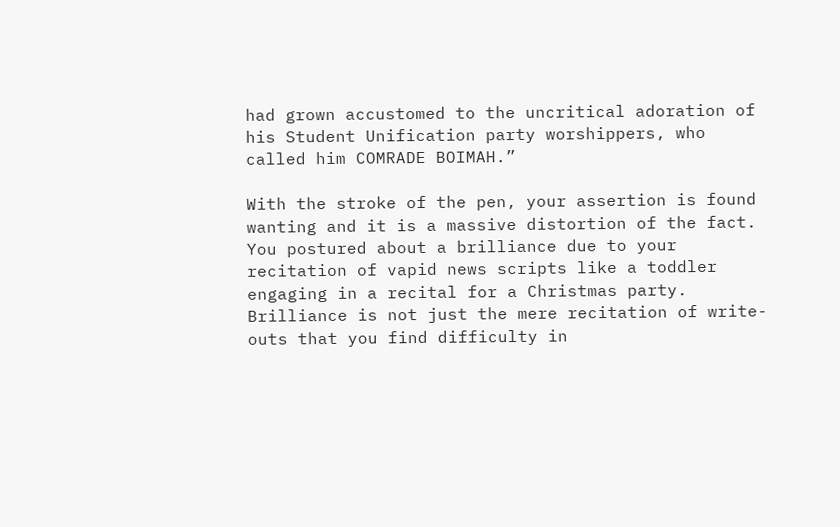had grown accustomed to the uncritical adoration of his Student Unification party worshippers, who called him COMRADE BOIMAH.”

With the stroke of the pen, your assertion is found wanting and it is a massive distortion of the fact. You postured about a brilliance due to your recitation of vapid news scripts like a toddler engaging in a recital for a Christmas party. Brilliance is not just the mere recitation of write-outs that you find difficulty in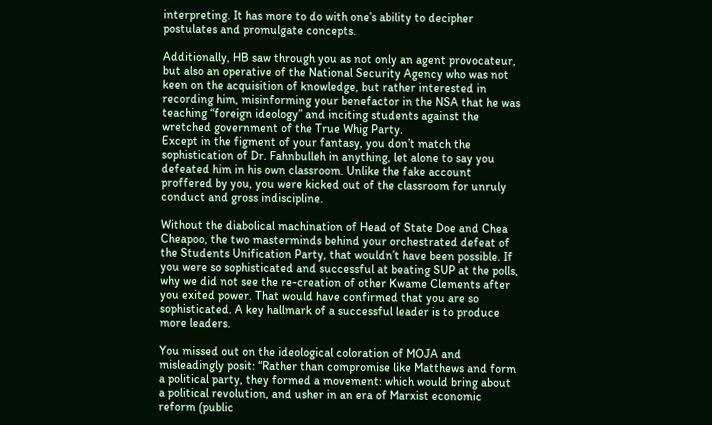interpreting. It has more to do with one’s ability to decipher postulates and promulgate concepts.

Additionally, HB saw through you as not only an agent provocateur, but also an operative of the National Security Agency who was not keen on the acquisition of knowledge, but rather interested in recording him, misinforming your benefactor in the NSA that he was teaching “foreign ideology” and inciting students against the wretched government of the True Whig Party.
Except in the figment of your fantasy, you don’t match the sophistication of Dr. Fahnbulleh in anything, let alone to say you defeated him in his own classroom. Unlike the fake account proffered by you, you were kicked out of the classroom for unruly conduct and gross indiscipline.

Without the diabolical machination of Head of State Doe and Chea Cheapoo, the two masterminds behind your orchestrated defeat of the Students Unification Party, that wouldn’t have been possible. If you were so sophisticated and successful at beating SUP at the polls, why we did not see the re-creation of other Kwame Clements after you exited power. That would have confirmed that you are so sophisticated. A key hallmark of a successful leader is to produce more leaders.

You missed out on the ideological coloration of MOJA and misleadingly posit: “Rather than compromise like Matthews and form a political party, they formed a movement: which would bring about a political revolution, and usher in an era of Marxist economic reform (public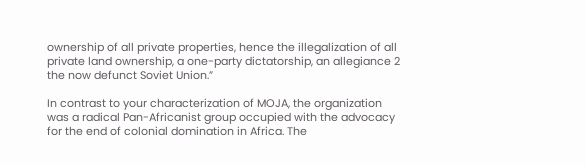ownership of all private properties, hence the illegalization of all private land ownership, a one-party dictatorship, an allegiance 2 the now defunct Soviet Union.”

In contrast to your characterization of MOJA, the organization was a radical Pan-Africanist group occupied with the advocacy for the end of colonial domination in Africa. The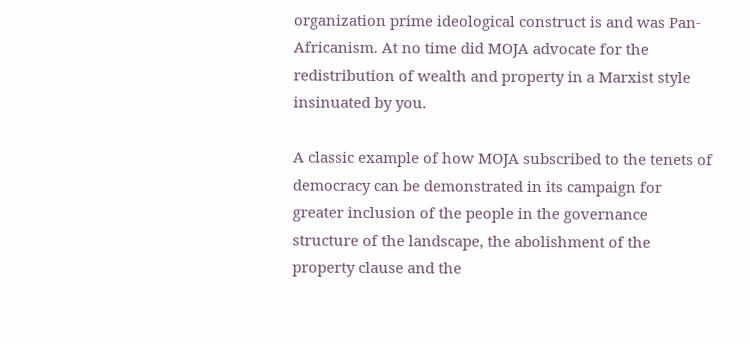organization prime ideological construct is and was Pan-Africanism. At no time did MOJA advocate for the redistribution of wealth and property in a Marxist style insinuated by you.

A classic example of how MOJA subscribed to the tenets of democracy can be demonstrated in its campaign for greater inclusion of the people in the governance structure of the landscape, the abolishment of the property clause and the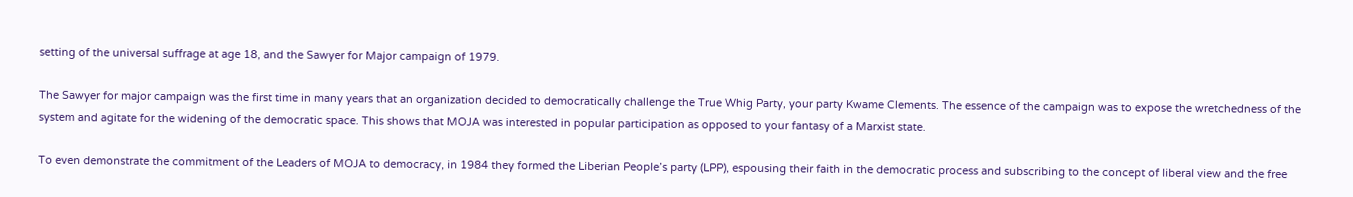setting of the universal suffrage at age 18, and the Sawyer for Major campaign of 1979.

The Sawyer for major campaign was the first time in many years that an organization decided to democratically challenge the True Whig Party, your party Kwame Clements. The essence of the campaign was to expose the wretchedness of the system and agitate for the widening of the democratic space. This shows that MOJA was interested in popular participation as opposed to your fantasy of a Marxist state.

To even demonstrate the commitment of the Leaders of MOJA to democracy, in 1984 they formed the Liberian People’s party (LPP), espousing their faith in the democratic process and subscribing to the concept of liberal view and the free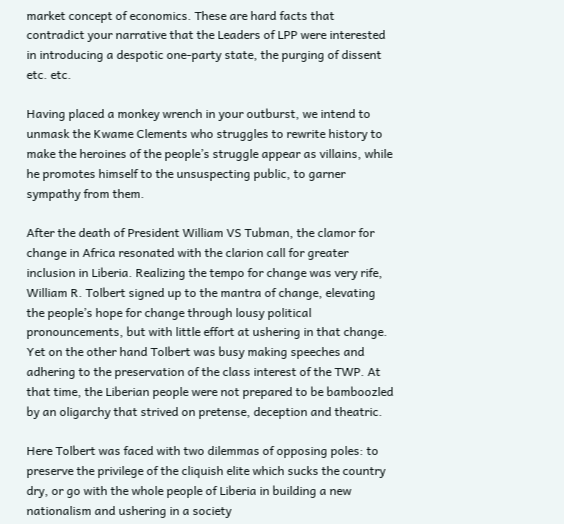market concept of economics. These are hard facts that contradict your narrative that the Leaders of LPP were interested in introducing a despotic one-party state, the purging of dissent etc. etc.

Having placed a monkey wrench in your outburst, we intend to unmask the Kwame Clements who struggles to rewrite history to make the heroines of the people’s struggle appear as villains, while he promotes himself to the unsuspecting public, to garner sympathy from them.

After the death of President William VS Tubman, the clamor for change in Africa resonated with the clarion call for greater inclusion in Liberia. Realizing the tempo for change was very rife, William R. Tolbert signed up to the mantra of change, elevating the people’s hope for change through lousy political pronouncements, but with little effort at ushering in that change. Yet on the other hand Tolbert was busy making speeches and adhering to the preservation of the class interest of the TWP. At that time, the Liberian people were not prepared to be bamboozled by an oligarchy that strived on pretense, deception and theatric.

Here Tolbert was faced with two dilemmas of opposing poles: to preserve the privilege of the cliquish elite which sucks the country dry, or go with the whole people of Liberia in building a new nationalism and ushering in a society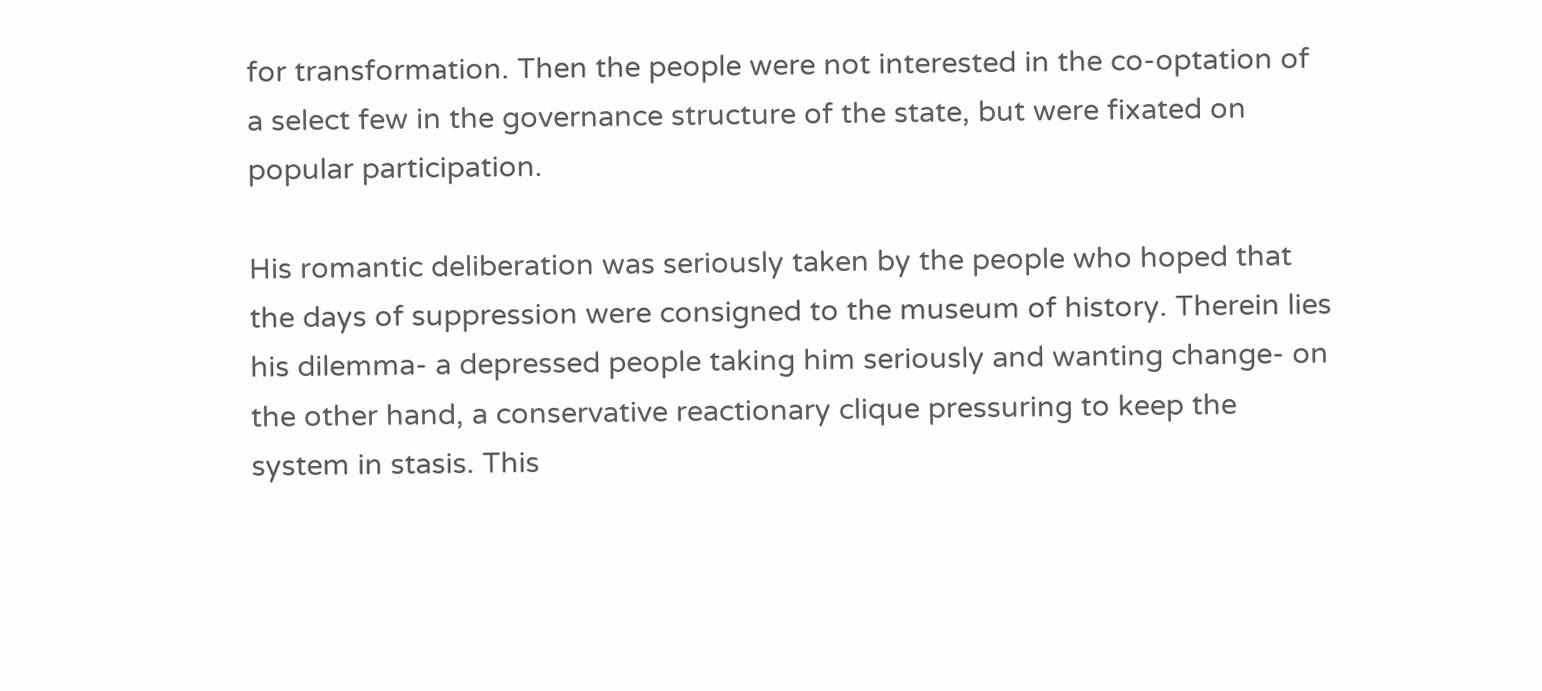for transformation. Then the people were not interested in the co-optation of a select few in the governance structure of the state, but were fixated on popular participation.

His romantic deliberation was seriously taken by the people who hoped that the days of suppression were consigned to the museum of history. Therein lies his dilemma- a depressed people taking him seriously and wanting change- on the other hand, a conservative reactionary clique pressuring to keep the system in stasis. This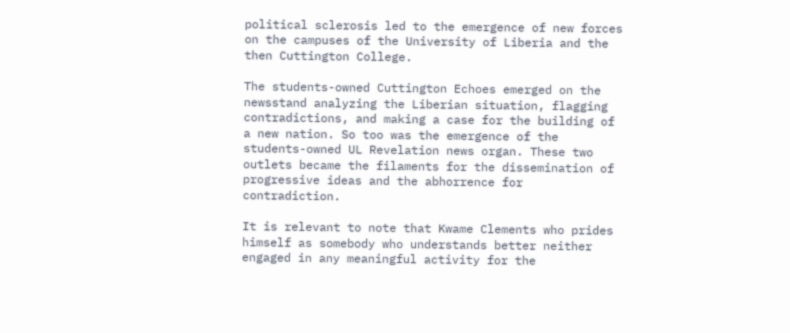political sclerosis led to the emergence of new forces on the campuses of the University of Liberia and the then Cuttington College.

The students-owned Cuttington Echoes emerged on the newsstand analyzing the Liberian situation, flagging contradictions, and making a case for the building of a new nation. So too was the emergence of the students-owned UL Revelation news organ. These two outlets became the filaments for the dissemination of progressive ideas and the abhorrence for contradiction.

It is relevant to note that Kwame Clements who prides himself as somebody who understands better neither engaged in any meaningful activity for the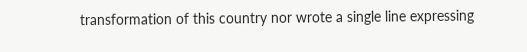transformation of this country nor wrote a single line expressing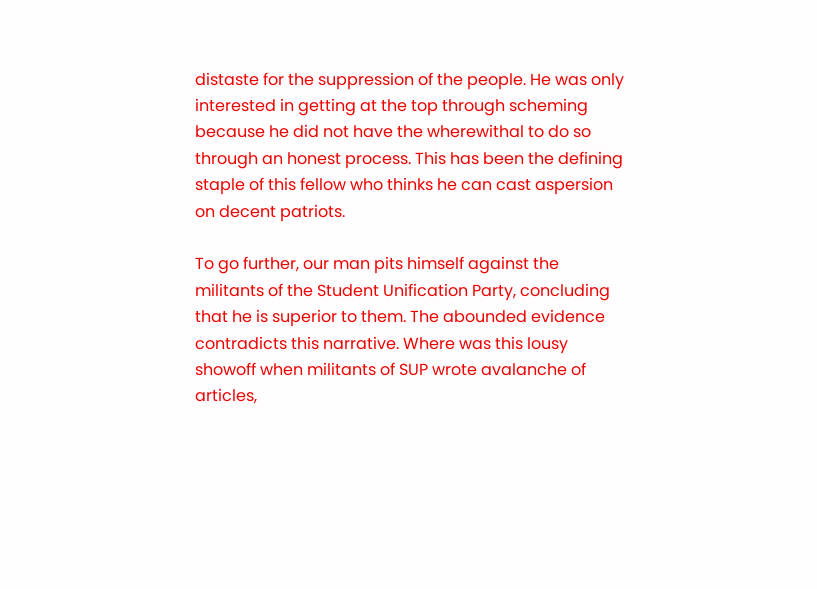distaste for the suppression of the people. He was only interested in getting at the top through scheming because he did not have the wherewithal to do so through an honest process. This has been the defining staple of this fellow who thinks he can cast aspersion on decent patriots.

To go further, our man pits himself against the militants of the Student Unification Party, concluding that he is superior to them. The abounded evidence contradicts this narrative. Where was this lousy showoff when militants of SUP wrote avalanche of articles,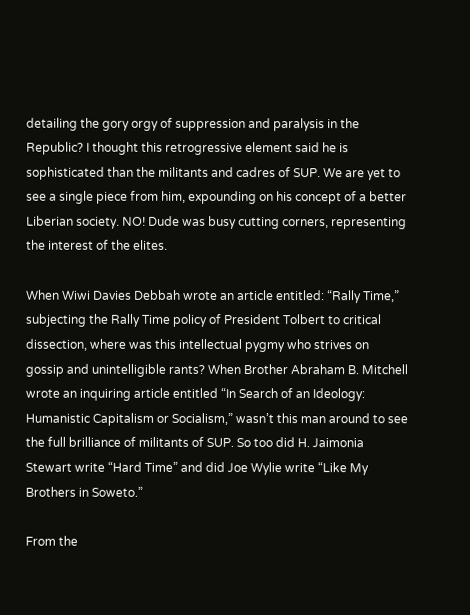detailing the gory orgy of suppression and paralysis in the Republic? I thought this retrogressive element said he is sophisticated than the militants and cadres of SUP. We are yet to see a single piece from him, expounding on his concept of a better Liberian society. NO! Dude was busy cutting corners, representing the interest of the elites.

When Wiwi Davies Debbah wrote an article entitled: “Rally Time,” subjecting the Rally Time policy of President Tolbert to critical dissection, where was this intellectual pygmy who strives on gossip and unintelligible rants? When Brother Abraham B. Mitchell wrote an inquiring article entitled “In Search of an Ideology: Humanistic Capitalism or Socialism,” wasn’t this man around to see the full brilliance of militants of SUP. So too did H. Jaimonia Stewart write “Hard Time” and did Joe Wylie write “Like My Brothers in Soweto.”

From the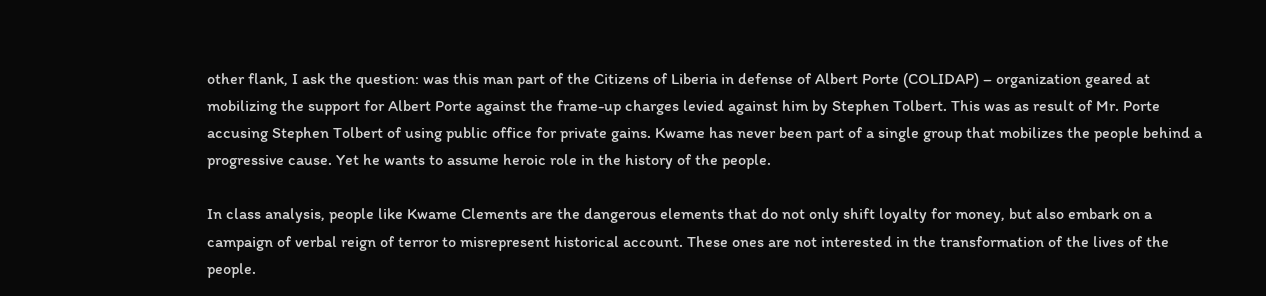other flank, I ask the question: was this man part of the Citizens of Liberia in defense of Albert Porte (COLIDAP) – organization geared at mobilizing the support for Albert Porte against the frame-up charges levied against him by Stephen Tolbert. This was as result of Mr. Porte accusing Stephen Tolbert of using public office for private gains. Kwame has never been part of a single group that mobilizes the people behind a progressive cause. Yet he wants to assume heroic role in the history of the people.

In class analysis, people like Kwame Clements are the dangerous elements that do not only shift loyalty for money, but also embark on a campaign of verbal reign of terror to misrepresent historical account. These ones are not interested in the transformation of the lives of the people.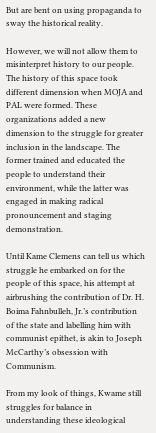But are bent on using propaganda to sway the historical reality.

However, we will not allow them to misinterpret history to our people. The history of this space took different dimension when MOJA and PAL were formed. These organizations added a new dimension to the struggle for greater inclusion in the landscape. The former trained and educated the people to understand their environment, while the latter was engaged in making radical pronouncement and staging demonstration.

Until Kame Clemens can tell us which struggle he embarked on for the people of this space, his attempt at airbrushing the contribution of Dr. H. Boima Fahnbulleh, Jr.’s contribution of the state and labelling him with communist epithet, is akin to Joseph McCarthy’s obsession with Communism.

From my look of things, Kwame still struggles for balance in understanding these ideological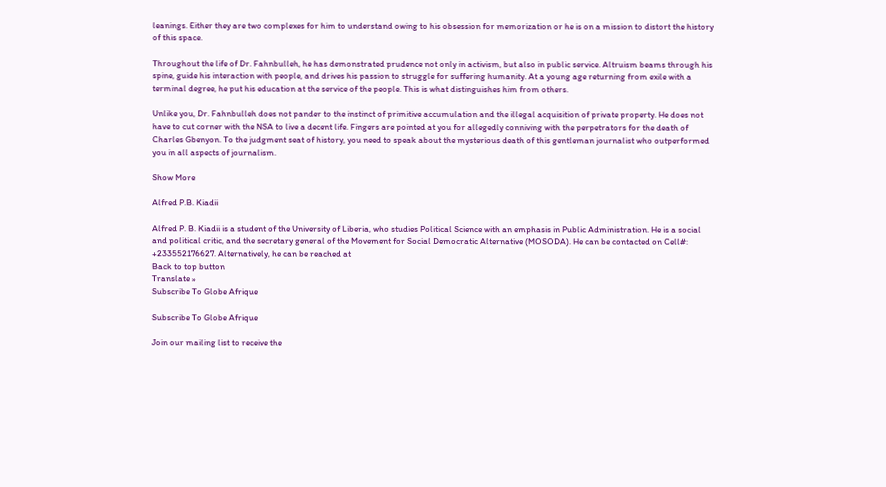leanings. Either they are two complexes for him to understand owing to his obsession for memorization or he is on a mission to distort the history of this space.

Throughout the life of Dr. Fahnbulleh, he has demonstrated prudence not only in activism, but also in public service. Altruism beams through his spine, guide his interaction with people, and drives his passion to struggle for suffering humanity. At a young age returning from exile with a terminal degree, he put his education at the service of the people. This is what distinguishes him from others.

Unlike you, Dr. Fahnbulleh does not pander to the instinct of primitive accumulation and the illegal acquisition of private property. He does not have to cut corner with the NSA to live a decent life. Fingers are pointed at you for allegedly conniving with the perpetrators for the death of Charles Gbenyon. To the judgment seat of history, you need to speak about the mysterious death of this gentleman journalist who outperformed you in all aspects of journalism.

Show More

Alfred P.B. Kiadii

Alfred P. B. Kiadii is a student of the University of Liberia, who studies Political Science with an emphasis in Public Administration. He is a social and political critic, and the secretary general of the Movement for Social Democratic Alternative (MOSODA). He can be contacted on Cell#: +233552176627. Alternatively, he can be reached at
Back to top button
Translate »
Subscribe To Globe Afrique

Subscribe To Globe Afrique

Join our mailing list to receive the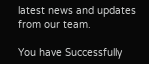latest news and updates from our team.

You have Successfully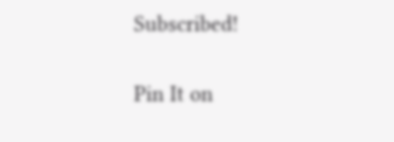Subscribed!

Pin It on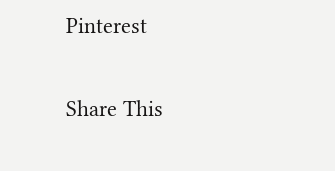Pinterest

Share This